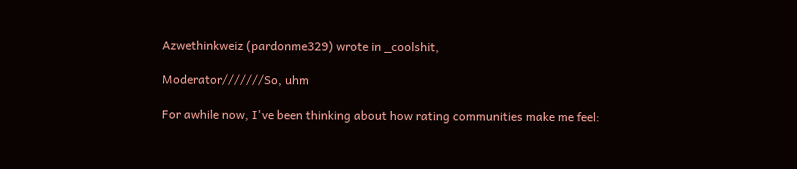Azwethinkweiz (pardonme329) wrote in _coolshit,

Moderator///////So, uhm

For awhile now, I've been thinking about how rating communities make me feel: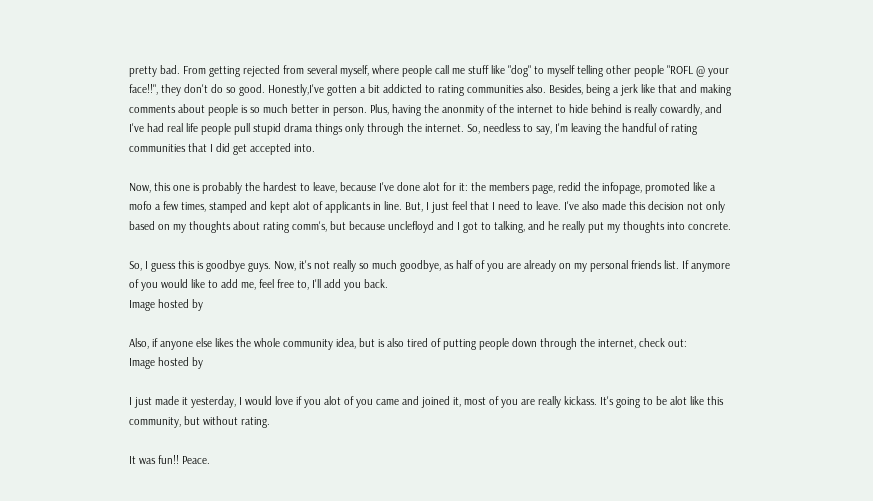pretty bad. From getting rejected from several myself, where people call me stuff like "dog" to myself telling other people "ROFL @ your face!!", they don't do so good. Honestly,I've gotten a bit addicted to rating communities also. Besides, being a jerk like that and making comments about people is so much better in person. Plus, having the anonmity of the internet to hide behind is really cowardly, and I've had real life people pull stupid drama things only through the internet. So, needless to say, I'm leaving the handful of rating communities that I did get accepted into.

Now, this one is probably the hardest to leave, because I've done alot for it: the members page, redid the infopage, promoted like a mofo a few times, stamped and kept alot of applicants in line. But, I just feel that I need to leave. I've also made this decision not only based on my thoughts about rating comm's, but because unclefloyd and I got to talking, and he really put my thoughts into concrete.

So, I guess this is goodbye guys. Now, it's not really so much goodbye, as half of you are already on my personal friends list. If anymore of you would like to add me, feel free to, I'll add you back.
Image hosted by

Also, if anyone else likes the whole community idea, but is also tired of putting people down through the internet, check out:
Image hosted by

I just made it yesterday, I would love if you alot of you came and joined it, most of you are really kickass. It's going to be alot like this community, but without rating.

It was fun!! Peace.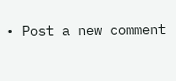• Post a new comment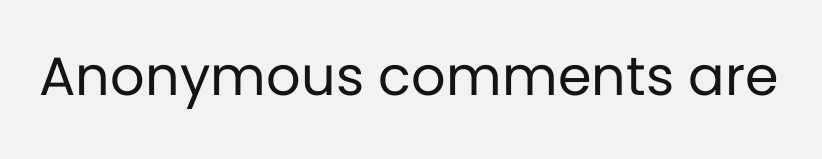Anonymous comments are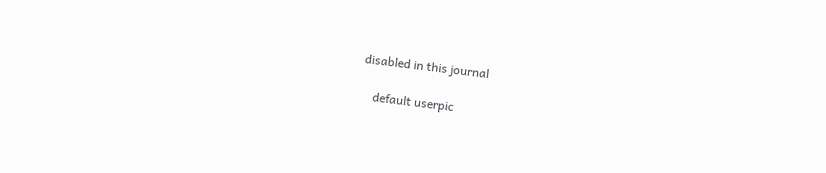disabled in this journal

    default userpic